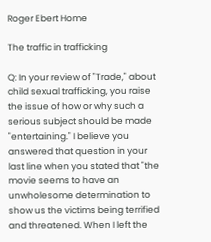Roger Ebert Home

The traffic in trafficking

Q: In your review of "Trade," about child sexual trafficking, you raise the issue of how or why such a serious subject should be made "entertaining." I believe you answered that question in your last line when you stated that "the movie seems to have an unwholesome determination to show us the victims being terrified and threatened. When I left the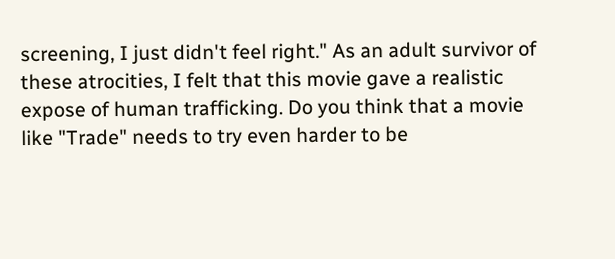screening, I just didn't feel right." As an adult survivor of these atrocities, I felt that this movie gave a realistic expose of human trafficking. Do you think that a movie like "Trade" needs to try even harder to be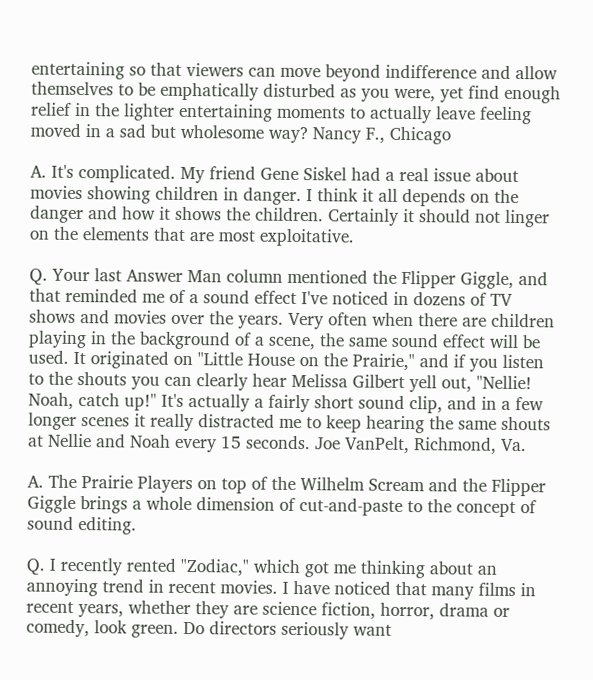entertaining so that viewers can move beyond indifference and allow themselves to be emphatically disturbed as you were, yet find enough relief in the lighter entertaining moments to actually leave feeling moved in a sad but wholesome way? Nancy F., Chicago

A. It's complicated. My friend Gene Siskel had a real issue about movies showing children in danger. I think it all depends on the danger and how it shows the children. Certainly it should not linger on the elements that are most exploitative.

Q. Your last Answer Man column mentioned the Flipper Giggle, and that reminded me of a sound effect I've noticed in dozens of TV shows and movies over the years. Very often when there are children playing in the background of a scene, the same sound effect will be used. It originated on "Little House on the Prairie," and if you listen to the shouts you can clearly hear Melissa Gilbert yell out, "Nellie! Noah, catch up!" It's actually a fairly short sound clip, and in a few longer scenes it really distracted me to keep hearing the same shouts at Nellie and Noah every 15 seconds. Joe VanPelt, Richmond, Va.

A. The Prairie Players on top of the Wilhelm Scream and the Flipper Giggle brings a whole dimension of cut-and-paste to the concept of sound editing.

Q. I recently rented "Zodiac," which got me thinking about an annoying trend in recent movies. I have noticed that many films in recent years, whether they are science fiction, horror, drama or comedy, look green. Do directors seriously want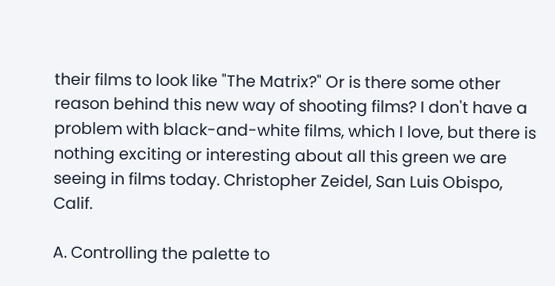their films to look like "The Matrix?" Or is there some other reason behind this new way of shooting films? I don't have a problem with black-and-white films, which I love, but there is nothing exciting or interesting about all this green we are seeing in films today. Christopher Zeidel, San Luis Obispo, Calif.

A. Controlling the palette to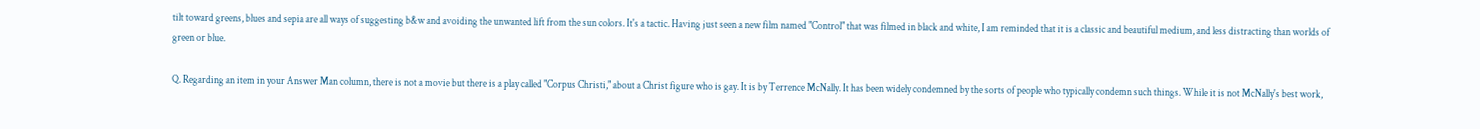tilt toward greens, blues and sepia are all ways of suggesting b&w and avoiding the unwanted lift from the sun colors. It's a tactic. Having just seen a new film named "Control" that was filmed in black and white, I am reminded that it is a classic and beautiful medium, and less distracting than worlds of green or blue.

Q. Regarding an item in your Answer Man column, there is not a movie but there is a play called "Corpus Christi," about a Christ figure who is gay. It is by Terrence McNally. It has been widely condemned by the sorts of people who typically condemn such things. While it is not McNally's best work,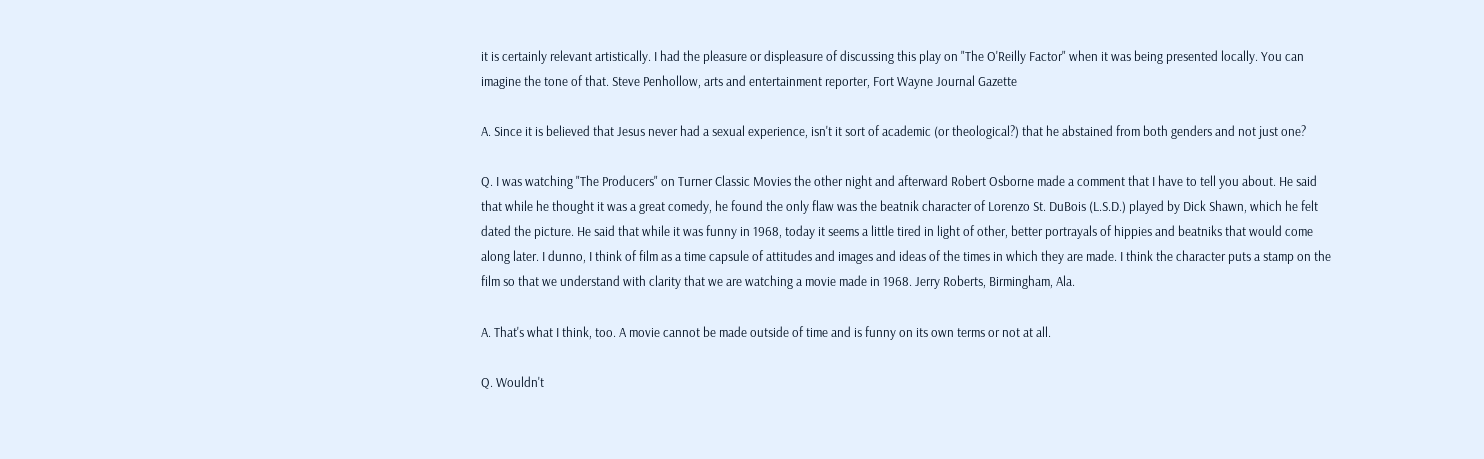it is certainly relevant artistically. I had the pleasure or displeasure of discussing this play on "The O'Reilly Factor" when it was being presented locally. You can imagine the tone of that. Steve Penhollow, arts and entertainment reporter, Fort Wayne Journal Gazette

A. Since it is believed that Jesus never had a sexual experience, isn't it sort of academic (or theological?) that he abstained from both genders and not just one?

Q. I was watching "The Producers" on Turner Classic Movies the other night and afterward Robert Osborne made a comment that I have to tell you about. He said that while he thought it was a great comedy, he found the only flaw was the beatnik character of Lorenzo St. DuBois (L.S.D.) played by Dick Shawn, which he felt dated the picture. He said that while it was funny in 1968, today it seems a little tired in light of other, better portrayals of hippies and beatniks that would come along later. I dunno, I think of film as a time capsule of attitudes and images and ideas of the times in which they are made. I think the character puts a stamp on the film so that we understand with clarity that we are watching a movie made in 1968. Jerry Roberts, Birmingham, Ala.

A. That's what I think, too. A movie cannot be made outside of time and is funny on its own terms or not at all.

Q. Wouldn't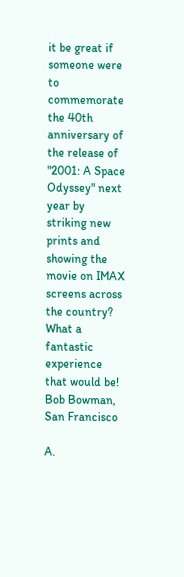it be great if someone were to commemorate the 40th anniversary of the release of "2001: A Space Odyssey" next year by striking new prints and showing the movie on IMAX screens across the country? What a fantastic experience that would be! Bob Bowman, San Francisco

A.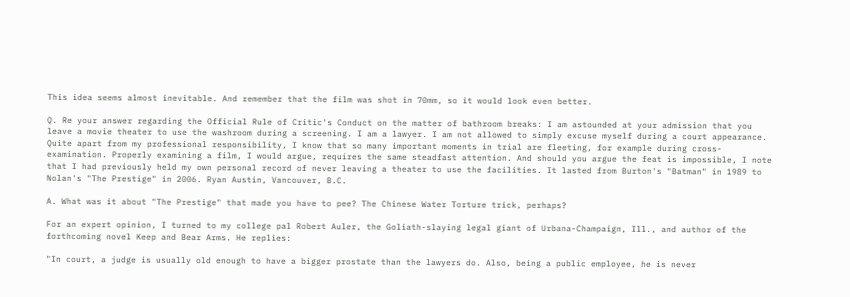This idea seems almost inevitable. And remember that the film was shot in 70mm, so it would look even better.

Q. Re your answer regarding the Official Rule of Critic's Conduct on the matter of bathroom breaks: I am astounded at your admission that you leave a movie theater to use the washroom during a screening. I am a lawyer. I am not allowed to simply excuse myself during a court appearance. Quite apart from my professional responsibility, I know that so many important moments in trial are fleeting, for example during cross-examination. Properly examining a film, I would argue, requires the same steadfast attention. And should you argue the feat is impossible, I note that I had previously held my own personal record of never leaving a theater to use the facilities. It lasted from Burton's "Batman" in 1989 to Nolan's "The Prestige" in 2006. Ryan Austin, Vancouver, B.C.

A. What was it about "The Prestige" that made you have to pee? The Chinese Water Torture trick, perhaps?

For an expert opinion, I turned to my college pal Robert Auler, the Goliath-slaying legal giant of Urbana-Champaign, Ill., and author of the forthcoming novel Keep and Bear Arms. He replies:

"In court, a judge is usually old enough to have a bigger prostate than the lawyers do. Also, being a public employee, he is never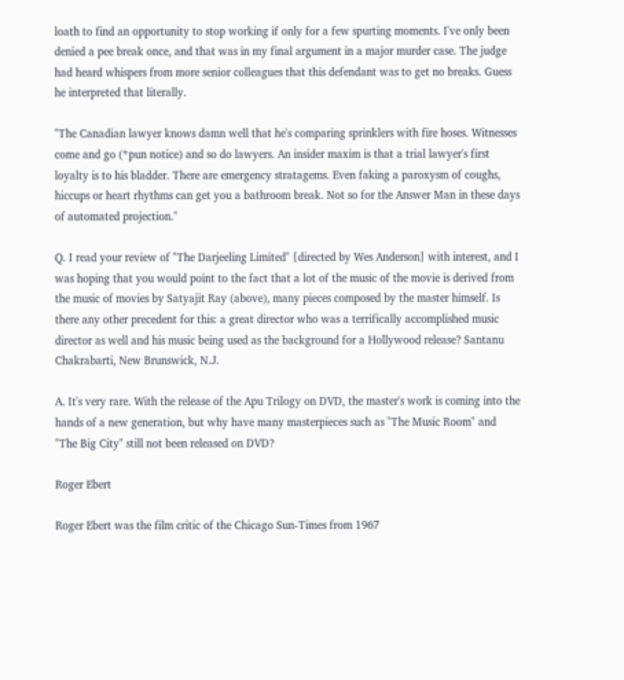loath to find an opportunity to stop working if only for a few spurting moments. I've only been denied a pee break once, and that was in my final argument in a major murder case. The judge had heard whispers from more senior colleagues that this defendant was to get no breaks. Guess he interpreted that literally.

"The Canadian lawyer knows damn well that he's comparing sprinklers with fire hoses. Witnesses come and go (*pun notice) and so do lawyers. An insider maxim is that a trial lawyer's first loyalty is to his bladder. There are emergency stratagems. Even faking a paroxysm of coughs, hiccups or heart rhythms can get you a bathroom break. Not so for the Answer Man in these days of automated projection."

Q. I read your review of "The Darjeeling Limited" [directed by Wes Anderson] with interest, and I was hoping that you would point to the fact that a lot of the music of the movie is derived from the music of movies by Satyajit Ray (above), many pieces composed by the master himself. Is there any other precedent for this: a great director who was a terrifically accomplished music director as well and his music being used as the background for a Hollywood release? Santanu Chakrabarti, New Brunswick, N.J.

A. It's very rare. With the release of the Apu Trilogy on DVD, the master's work is coming into the hands of a new generation, but why have many masterpieces such as "The Music Room" and "The Big City" still not been released on DVD?

Roger Ebert

Roger Ebert was the film critic of the Chicago Sun-Times from 1967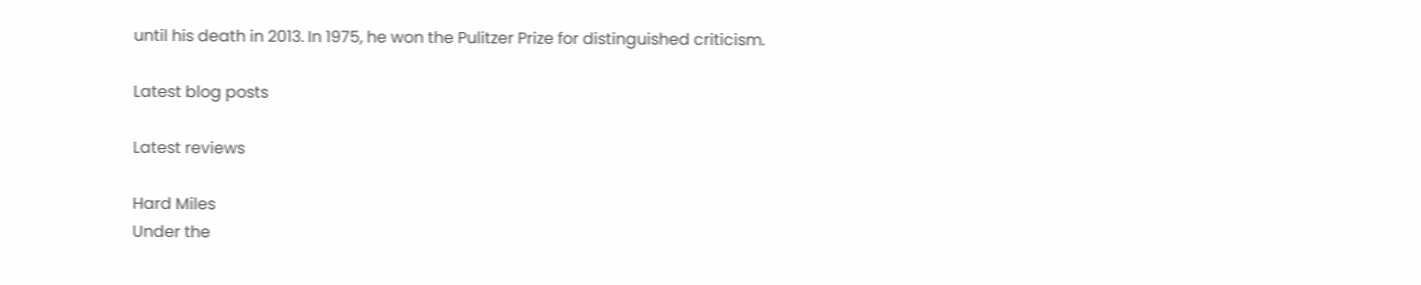until his death in 2013. In 1975, he won the Pulitzer Prize for distinguished criticism.

Latest blog posts

Latest reviews

Hard Miles
Under the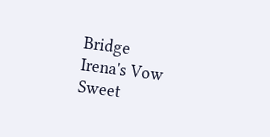Bridge
Irena's Vow
Sweet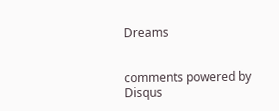Dreams


comments powered by Disqus